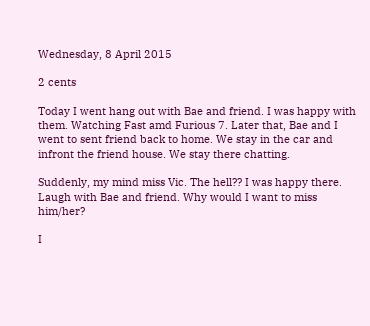Wednesday, 8 April 2015

2 cents

Today I went hang out with Bae and friend. I was happy with them. Watching Fast amd Furious 7. Later that, Bae and I went to sent friend back to home. We stay in the car and infront the friend house. We stay there chatting.

Suddenly, my mind miss Vic. The hell?? I was happy there. Laugh with Bae and friend. Why would I want to miss him/her?

I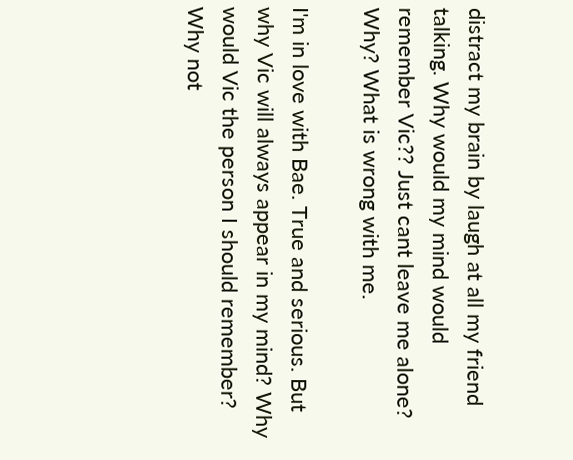distract my brain by laugh at all my friend talking. Why would my mind would remember Vic?? Just cant leave me alone? Why? What is wrong with me.

I'm in love with Bae. True and serious. But why Vic will always appear in my mind? Why would Vic the person I should remember? Why not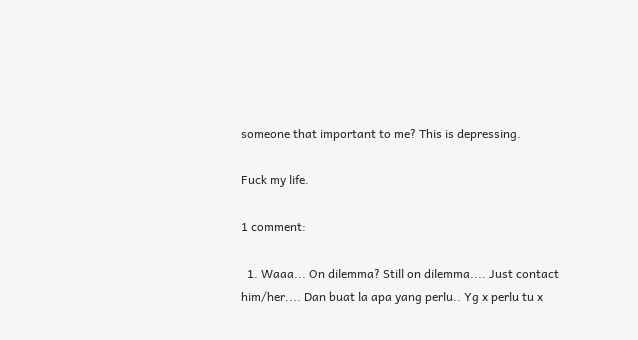someone that important to me? This is depressing.

Fuck my life.

1 comment:

  1. Waaa... On dilemma? Still on dilemma.... Just contact him/her.... Dan buat la apa yang perlu.. Yg x perlu tu x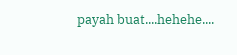payah buat....hehehe....